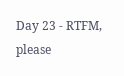Day 23 - RTFM, please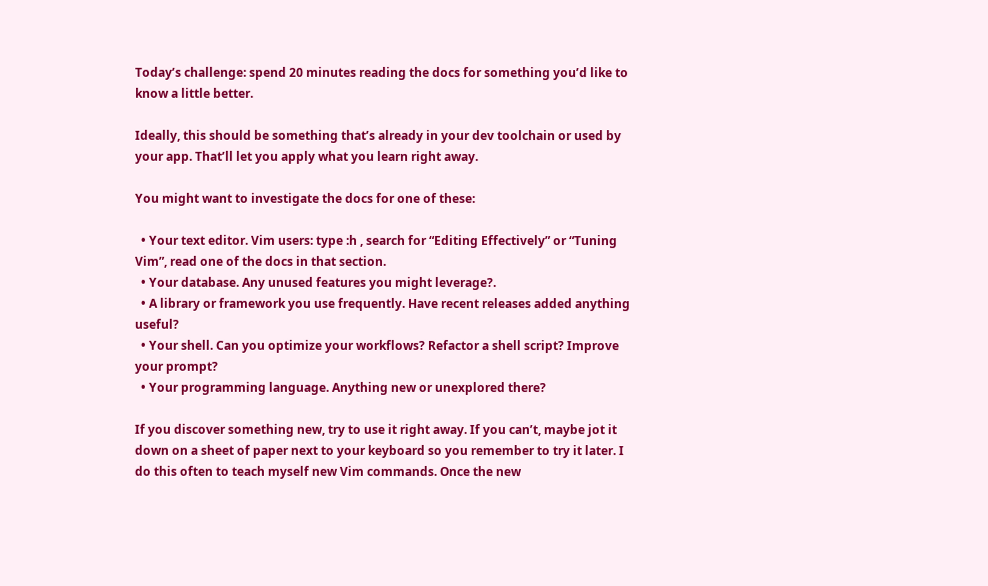Today’s challenge: spend 20 minutes reading the docs for something you’d like to know a little better.

Ideally, this should be something that’s already in your dev toolchain or used by your app. That’ll let you apply what you learn right away.

You might want to investigate the docs for one of these:

  • Your text editor. Vim users: type :h , search for “Editing Effectively” or “Tuning Vim”, read one of the docs in that section.
  • Your database. Any unused features you might leverage?.
  • A library or framework you use frequently. Have recent releases added anything useful?
  • Your shell. Can you optimize your workflows? Refactor a shell script? Improve your prompt?
  • Your programming language. Anything new or unexplored there?

If you discover something new, try to use it right away. If you can’t, maybe jot it down on a sheet of paper next to your keyboard so you remember to try it later. I do this often to teach myself new Vim commands. Once the new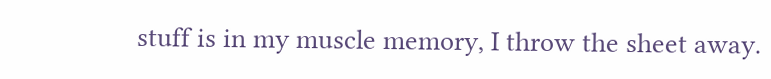stuff is in my muscle memory, I throw the sheet away.